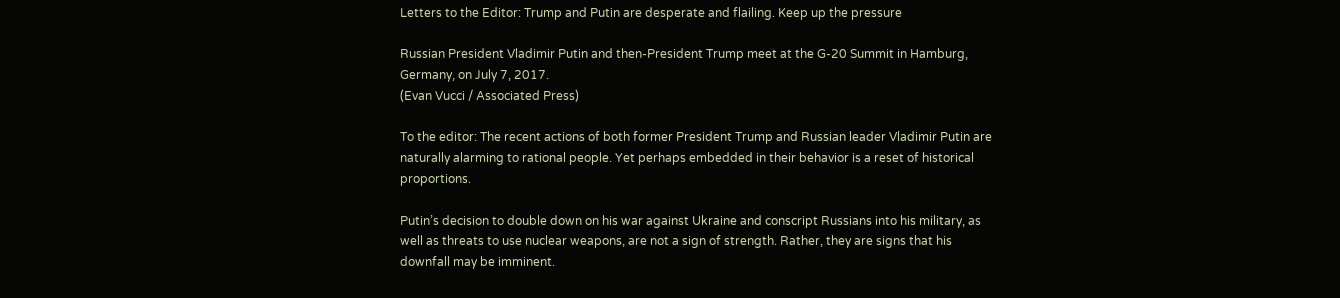Letters to the Editor: Trump and Putin are desperate and flailing. Keep up the pressure

Russian President Vladimir Putin and then-President Trump meet at the G-20 Summit in Hamburg, Germany, on July 7, 2017.
(Evan Vucci / Associated Press)

To the editor: The recent actions of both former President Trump and Russian leader Vladimir Putin are naturally alarming to rational people. Yet perhaps embedded in their behavior is a reset of historical proportions.

Putin’s decision to double down on his war against Ukraine and conscript Russians into his military, as well as threats to use nuclear weapons, are not a sign of strength. Rather, they are signs that his downfall may be imminent.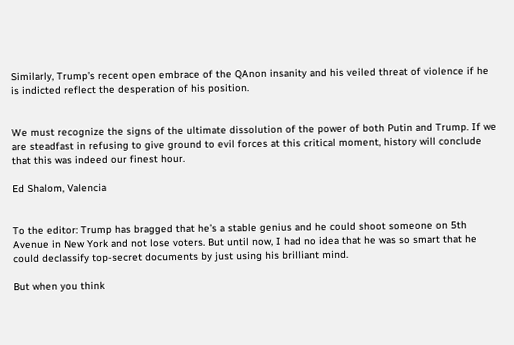Similarly, Trump’s recent open embrace of the QAnon insanity and his veiled threat of violence if he is indicted reflect the desperation of his position.


We must recognize the signs of the ultimate dissolution of the power of both Putin and Trump. If we are steadfast in refusing to give ground to evil forces at this critical moment, history will conclude that this was indeed our finest hour.

Ed Shalom, Valencia


To the editor: Trump has bragged that he’s a stable genius and he could shoot someone on 5th Avenue in New York and not lose voters. But until now, I had no idea that he was so smart that he could declassify top-secret documents by just using his brilliant mind.

But when you think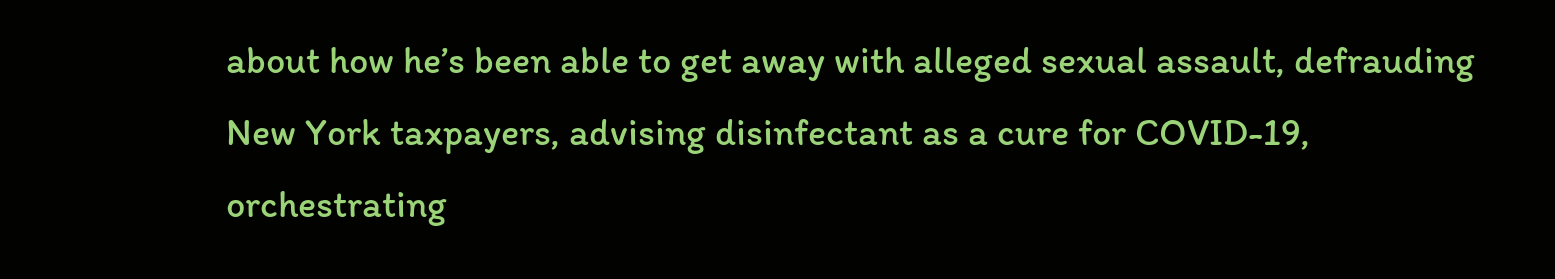about how he’s been able to get away with alleged sexual assault, defrauding New York taxpayers, advising disinfectant as a cure for COVID-19, orchestrating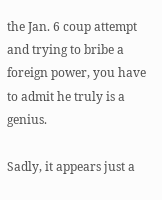the Jan. 6 coup attempt and trying to bribe a foreign power, you have to admit he truly is a genius.

Sadly, it appears just a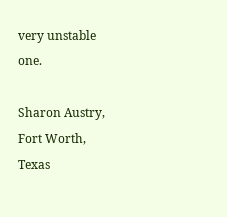very unstable one.

Sharon Austry, Fort Worth, Texas